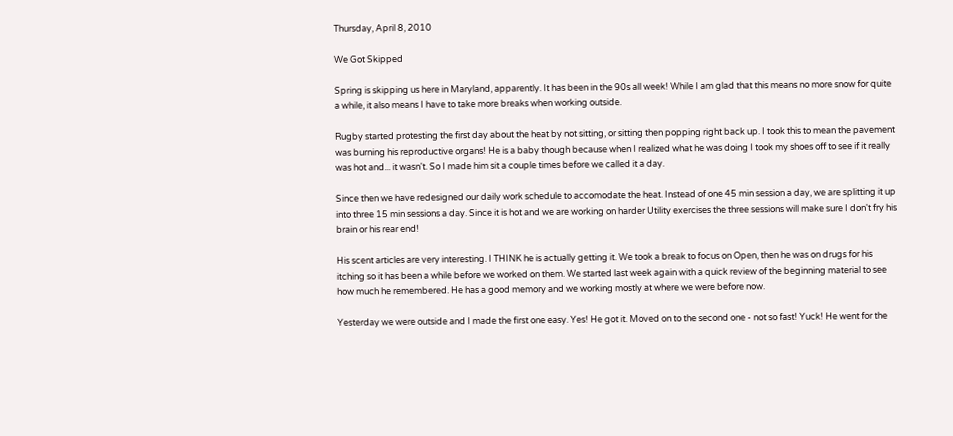Thursday, April 8, 2010

We Got Skipped

Spring is skipping us here in Maryland, apparently. It has been in the 90s all week! While I am glad that this means no more snow for quite a while, it also means I have to take more breaks when working outside.

Rugby started protesting the first day about the heat by not sitting, or sitting then popping right back up. I took this to mean the pavement was burning his reproductive organs! He is a baby though because when I realized what he was doing I took my shoes off to see if it really was hot and... it wasn't. So I made him sit a couple times before we called it a day.

Since then we have redesigned our daily work schedule to accomodate the heat. Instead of one 45 min session a day, we are splitting it up into three 15 min sessions a day. Since it is hot and we are working on harder Utility exercises the three sessions will make sure I don't fry his brain or his rear end!

His scent articles are very interesting. I THINK he is actually getting it. We took a break to focus on Open, then he was on drugs for his itching so it has been a while before we worked on them. We started last week again with a quick review of the beginning material to see how much he remembered. He has a good memory and we working mostly at where we were before now.

Yesterday we were outside and I made the first one easy. Yes! He got it. Moved on to the second one - not so fast! Yuck! He went for the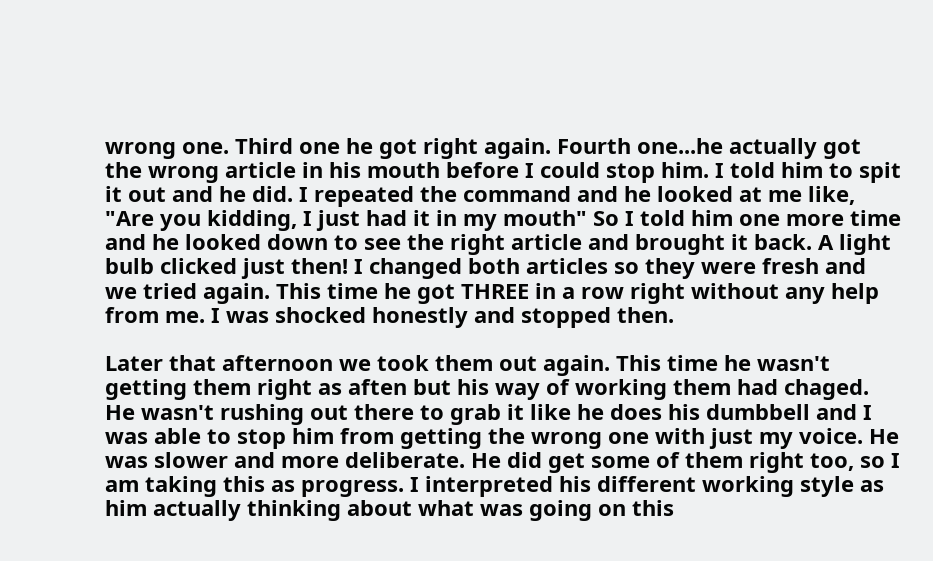wrong one. Third one he got right again. Fourth one...he actually got the wrong article in his mouth before I could stop him. I told him to spit it out and he did. I repeated the command and he looked at me like, "Are you kidding, I just had it in my mouth" So I told him one more time and he looked down to see the right article and brought it back. A light bulb clicked just then! I changed both articles so they were fresh and we tried again. This time he got THREE in a row right without any help from me. I was shocked honestly and stopped then.

Later that afternoon we took them out again. This time he wasn't getting them right as aften but his way of working them had chaged. He wasn't rushing out there to grab it like he does his dumbbell and I was able to stop him from getting the wrong one with just my voice. He was slower and more deliberate. He did get some of them right too, so I am taking this as progress. I interpreted his different working style as him actually thinking about what was going on this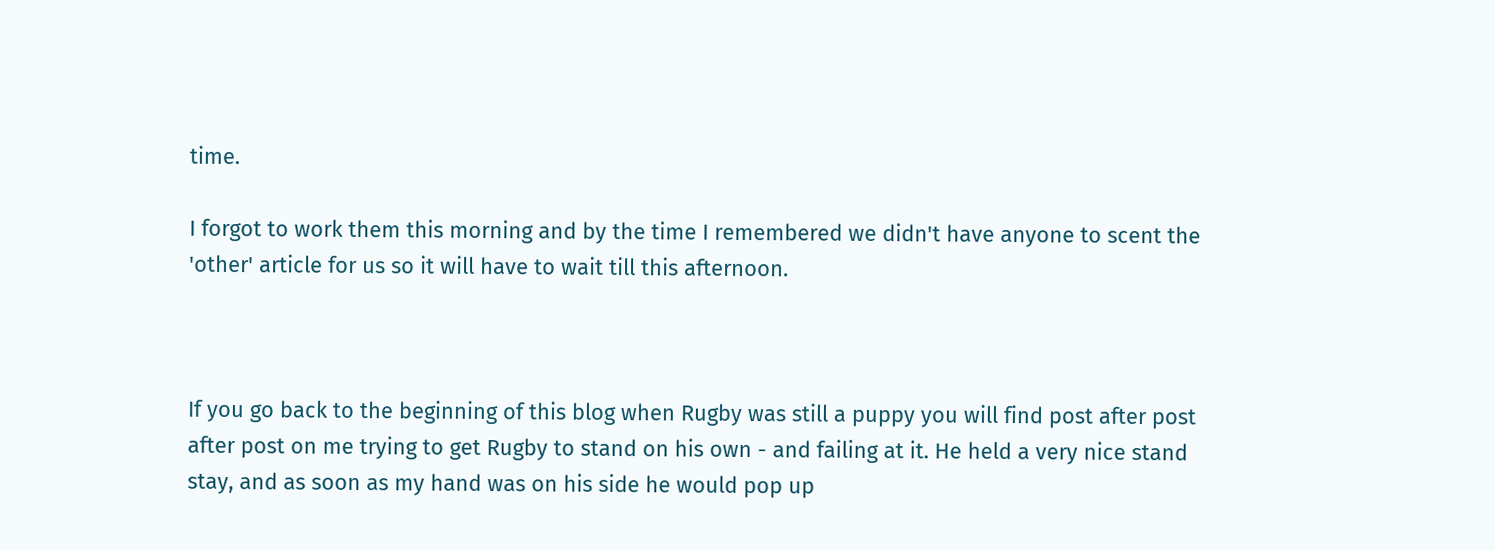time.

I forgot to work them this morning and by the time I remembered we didn't have anyone to scent the 'other' article for us so it will have to wait till this afternoon.



If you go back to the beginning of this blog when Rugby was still a puppy you will find post after post after post on me trying to get Rugby to stand on his own - and failing at it. He held a very nice stand stay, and as soon as my hand was on his side he would pop up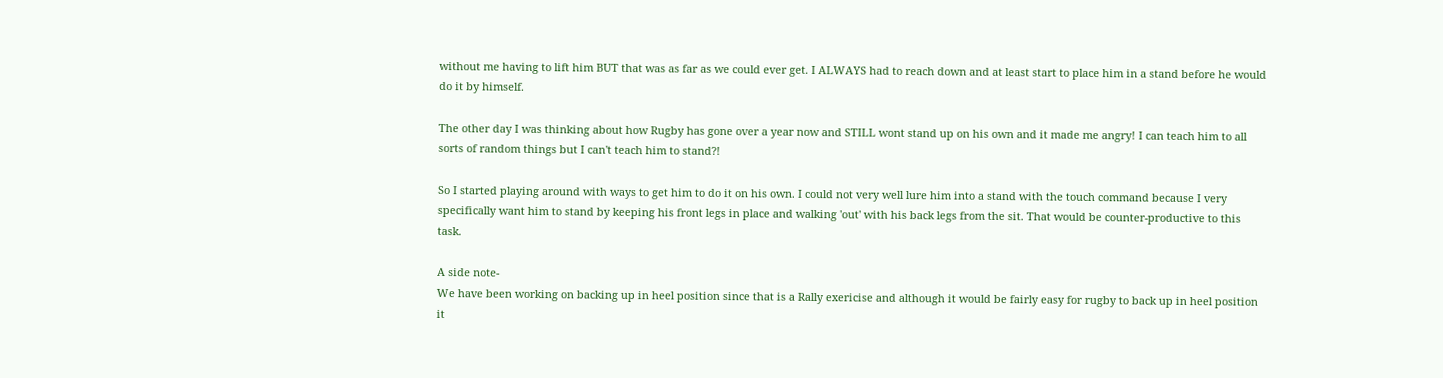without me having to lift him BUT that was as far as we could ever get. I ALWAYS had to reach down and at least start to place him in a stand before he would do it by himself.

The other day I was thinking about how Rugby has gone over a year now and STILL wont stand up on his own and it made me angry! I can teach him to all sorts of random things but I can't teach him to stand?!

So I started playing around with ways to get him to do it on his own. I could not very well lure him into a stand with the touch command because I very specifically want him to stand by keeping his front legs in place and walking 'out' with his back legs from the sit. That would be counter-productive to this task.

A side note-
We have been working on backing up in heel position since that is a Rally exericise and although it would be fairly easy for rugby to back up in heel position it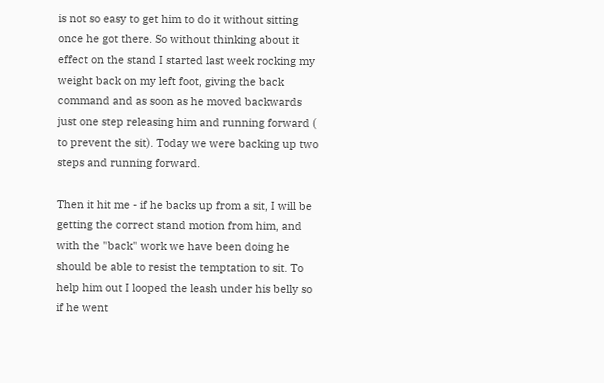is not so easy to get him to do it without sitting once he got there. So without thinking about it effect on the stand I started last week rocking my weight back on my left foot, giving the back command and as soon as he moved backwards just one step releasing him and running forward ( to prevent the sit). Today we were backing up two steps and running forward.

Then it hit me - if he backs up from a sit, I will be getting the correct stand motion from him, and with the "back" work we have been doing he should be able to resist the temptation to sit. To help him out I looped the leash under his belly so if he went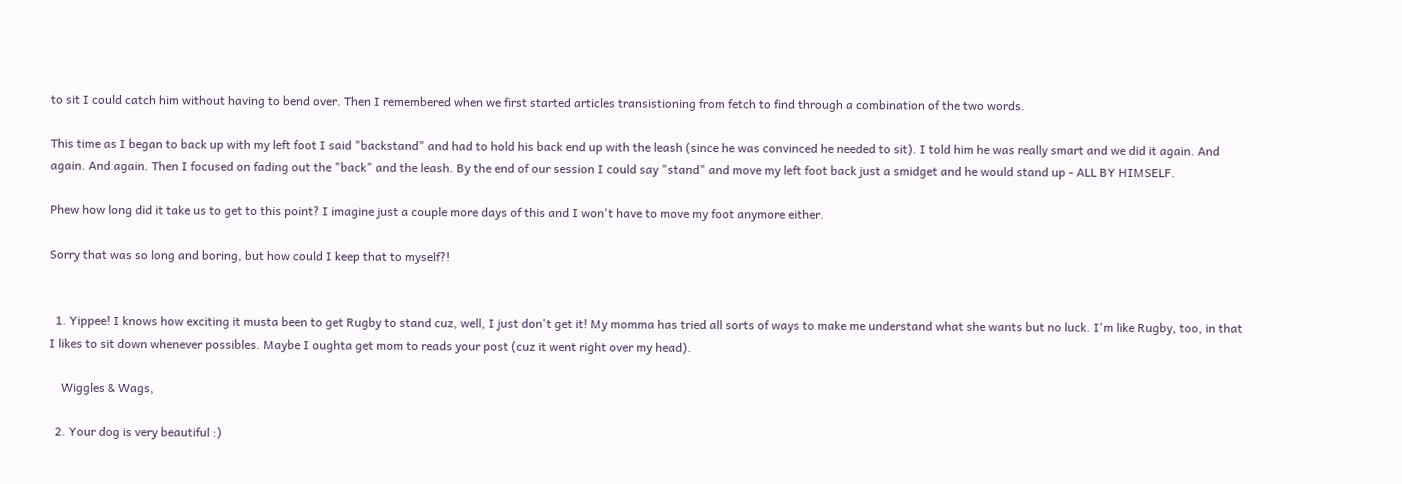to sit I could catch him without having to bend over. Then I remembered when we first started articles transistioning from fetch to find through a combination of the two words.

This time as I began to back up with my left foot I said "backstand" and had to hold his back end up with the leash (since he was convinced he needed to sit). I told him he was really smart and we did it again. And again. And again. Then I focused on fading out the "back" and the leash. By the end of our session I could say "stand" and move my left foot back just a smidget and he would stand up - ALL BY HIMSELF.

Phew how long did it take us to get to this point? I imagine just a couple more days of this and I won't have to move my foot anymore either.

Sorry that was so long and boring, but how could I keep that to myself?!


  1. Yippee! I knows how exciting it musta been to get Rugby to stand cuz, well, I just don't get it! My momma has tried all sorts of ways to make me understand what she wants but no luck. I'm like Rugby, too, in that I likes to sit down whenever possibles. Maybe I oughta get mom to reads your post (cuz it went right over my head).

    Wiggles & Wags,

  2. Your dog is very beautiful :)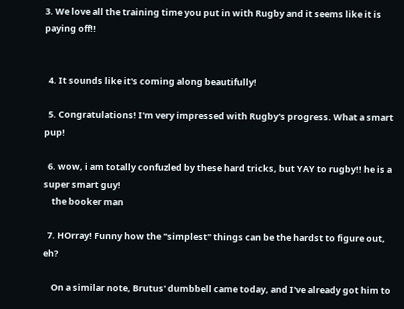3. We love all the training time you put in with Rugby and it seems like it is paying off!!


  4. It sounds like it's coming along beautifully!

  5. Congratulations! I'm very impressed with Rugby's progress. What a smart pup!

  6. wow, i am totally confuzled by these hard tricks, but YAY to rugby!! he is a super smart guy!
    the booker man

  7. HOrray! Funny how the "simplest" things can be the hardst to figure out, eh?

    On a similar note, Brutus' dumbbell came today, and I've already got him to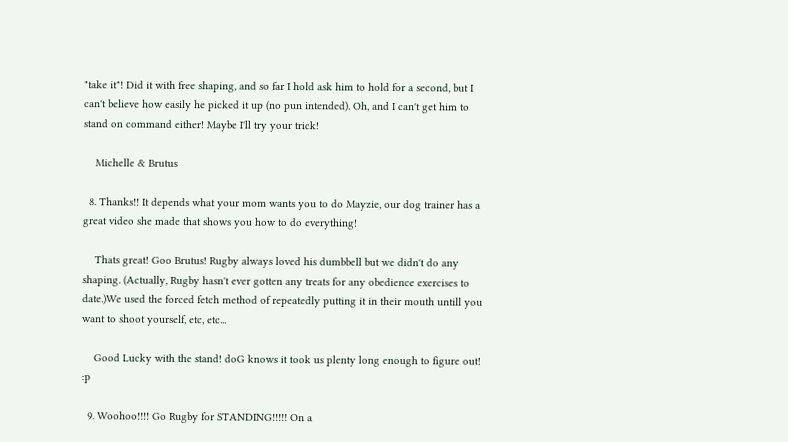"take it"! Did it with free shaping, and so far I hold ask him to hold for a second, but I can't believe how easily he picked it up (no pun intended). Oh, and I can't get him to stand on command either! Maybe I'll try your trick!

    Michelle & Brutus

  8. Thanks!! It depends what your mom wants you to do Mayzie, our dog trainer has a great video she made that shows you how to do everything!

    Thats great! Goo Brutus! Rugby always loved his dumbbell but we didn't do any shaping. (Actually, Rugby hasn't ever gotten any treats for any obedience exercises to date.)We used the forced fetch method of repeatedly putting it in their mouth untill you want to shoot yourself, etc, etc...

    Good Lucky with the stand! doG knows it took us plenty long enough to figure out! :p

  9. Woohoo!!!! Go Rugby for STANDING!!!!! On a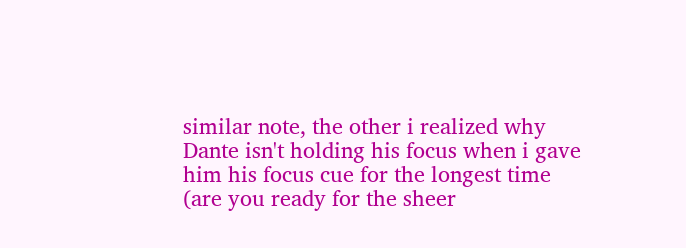similar note, the other i realized why Dante isn't holding his focus when i gave him his focus cue for the longest time (are you ready for the sheer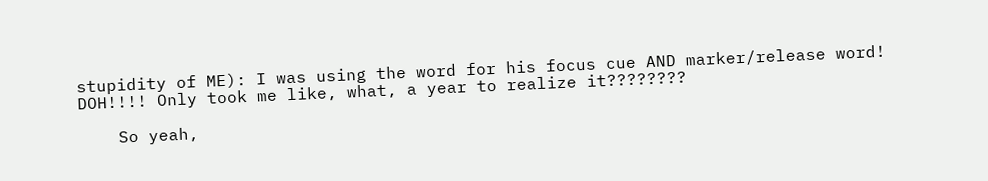stupidity of ME): I was using the word for his focus cue AND marker/release word! DOH!!!! Only took me like, what, a year to realize it????????

    So yeah,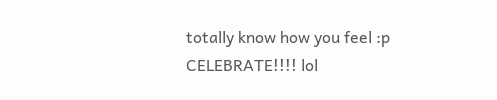totally know how you feel :p CELEBRATE!!!! lol